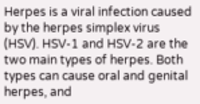Herpes is a viral infection caused by the herpes simplex virus (HSV). HSV-1 and HSV-2 are the two main types of herpes. Both types can cause oral and genital herpes, and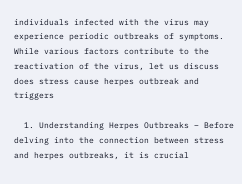individuals infected with the virus may experience periodic outbreaks of symptoms. While various factors contribute to the reactivation of the virus, let us discuss does stress cause herpes outbreak and triggers

  1. Understanding Herpes Outbreaks – Before delving into the connection between stress and herpes outbreaks, it is crucial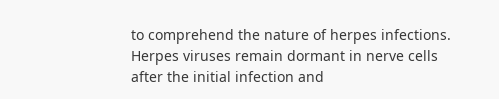to comprehend the nature of herpes infections. Herpes viruses remain dormant in nerve cells after the initial infection and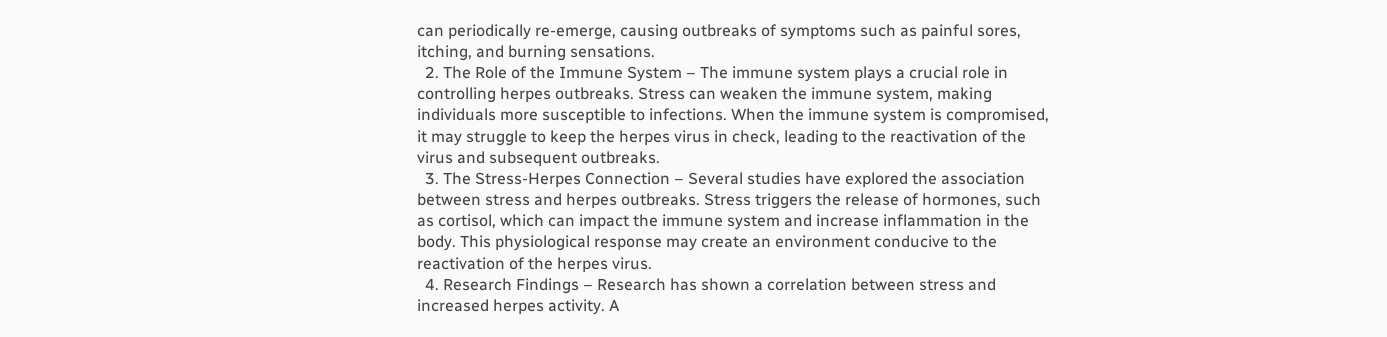can periodically re-emerge, causing outbreaks of symptoms such as painful sores, itching, and burning sensations.
  2. The Role of the Immune System – The immune system plays a crucial role in controlling herpes outbreaks. Stress can weaken the immune system, making individuals more susceptible to infections. When the immune system is compromised, it may struggle to keep the herpes virus in check, leading to the reactivation of the virus and subsequent outbreaks.
  3. The Stress-Herpes Connection – Several studies have explored the association between stress and herpes outbreaks. Stress triggers the release of hormones, such as cortisol, which can impact the immune system and increase inflammation in the body. This physiological response may create an environment conducive to the reactivation of the herpes virus.
  4. Research Findings – Research has shown a correlation between stress and increased herpes activity. A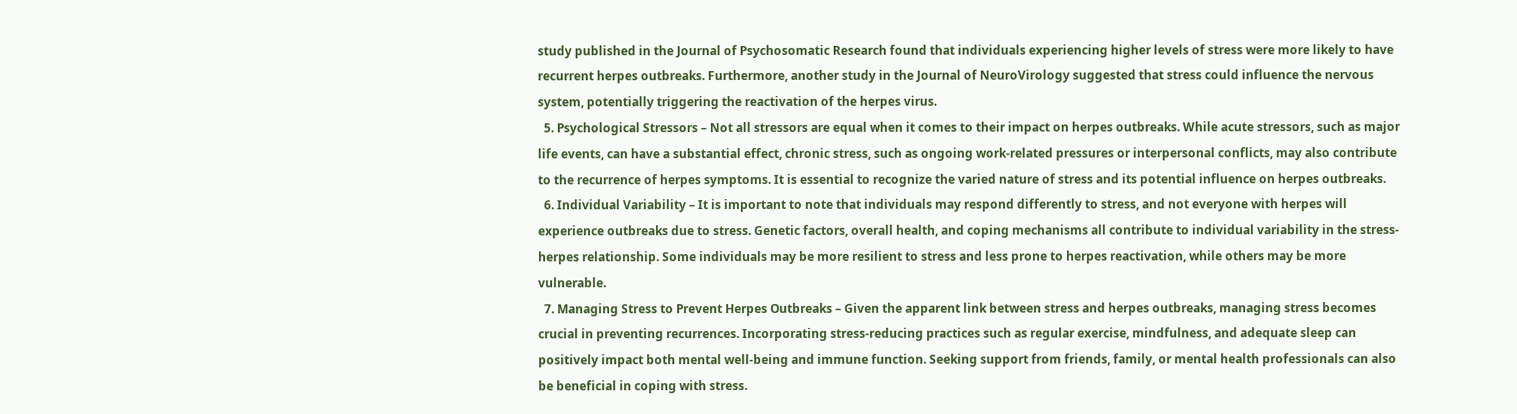study published in the Journal of Psychosomatic Research found that individuals experiencing higher levels of stress were more likely to have recurrent herpes outbreaks. Furthermore, another study in the Journal of NeuroVirology suggested that stress could influence the nervous system, potentially triggering the reactivation of the herpes virus.
  5. Psychological Stressors – Not all stressors are equal when it comes to their impact on herpes outbreaks. While acute stressors, such as major life events, can have a substantial effect, chronic stress, such as ongoing work-related pressures or interpersonal conflicts, may also contribute to the recurrence of herpes symptoms. It is essential to recognize the varied nature of stress and its potential influence on herpes outbreaks.
  6. Individual Variability – It is important to note that individuals may respond differently to stress, and not everyone with herpes will experience outbreaks due to stress. Genetic factors, overall health, and coping mechanisms all contribute to individual variability in the stress-herpes relationship. Some individuals may be more resilient to stress and less prone to herpes reactivation, while others may be more vulnerable.
  7. Managing Stress to Prevent Herpes Outbreaks – Given the apparent link between stress and herpes outbreaks, managing stress becomes crucial in preventing recurrences. Incorporating stress-reducing practices such as regular exercise, mindfulness, and adequate sleep can positively impact both mental well-being and immune function. Seeking support from friends, family, or mental health professionals can also be beneficial in coping with stress.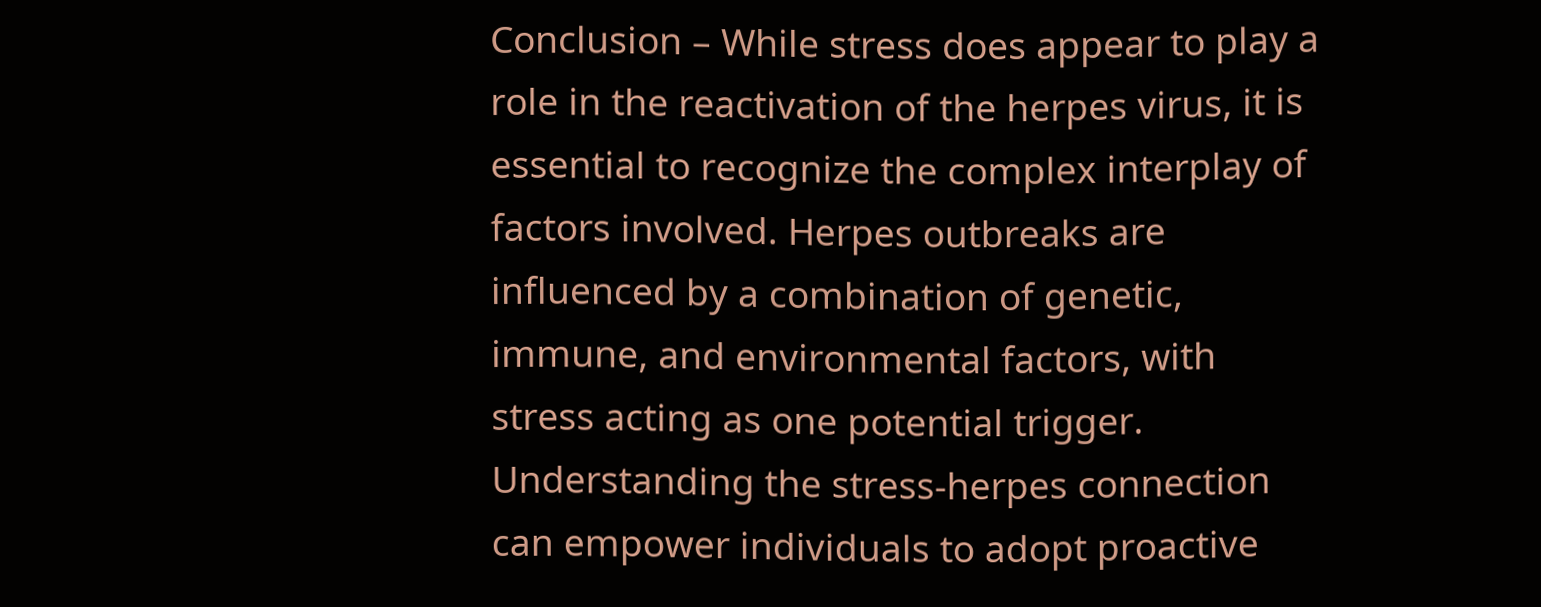Conclusion – While stress does appear to play a role in the reactivation of the herpes virus, it is essential to recognize the complex interplay of factors involved. Herpes outbreaks are influenced by a combination of genetic, immune, and environmental factors, with stress acting as one potential trigger. Understanding the stress-herpes connection can empower individuals to adopt proactive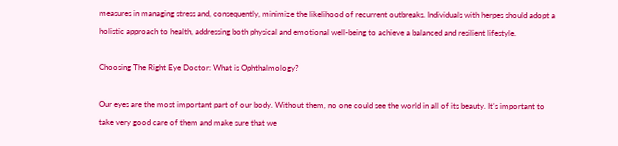measures in managing stress and, consequently, minimize the likelihood of recurrent outbreaks. Individuals with herpes should adopt a holistic approach to health, addressing both physical and emotional well-being to achieve a balanced and resilient lifestyle.

Choosing The Right Eye Doctor: What is Ophthalmology?

Our eyes are the most important part of our body. Without them, no one could see the world in all of its beauty. It’s important to take very good care of them and make sure that we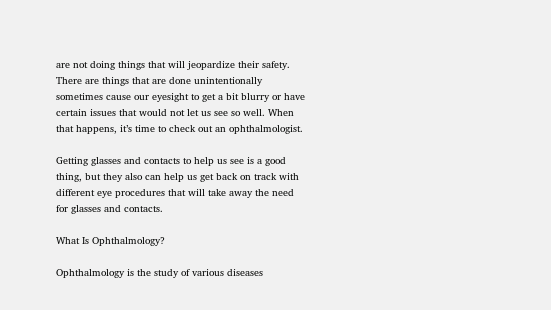are not doing things that will jeopardize their safety. There are things that are done unintentionally sometimes cause our eyesight to get a bit blurry or have certain issues that would not let us see so well. When that happens, it’s time to check out an ophthalmologist.

Getting glasses and contacts to help us see is a good thing, but they also can help us get back on track with different eye procedures that will take away the need for glasses and contacts.

What Is Ophthalmology?

Ophthalmology is the study of various diseases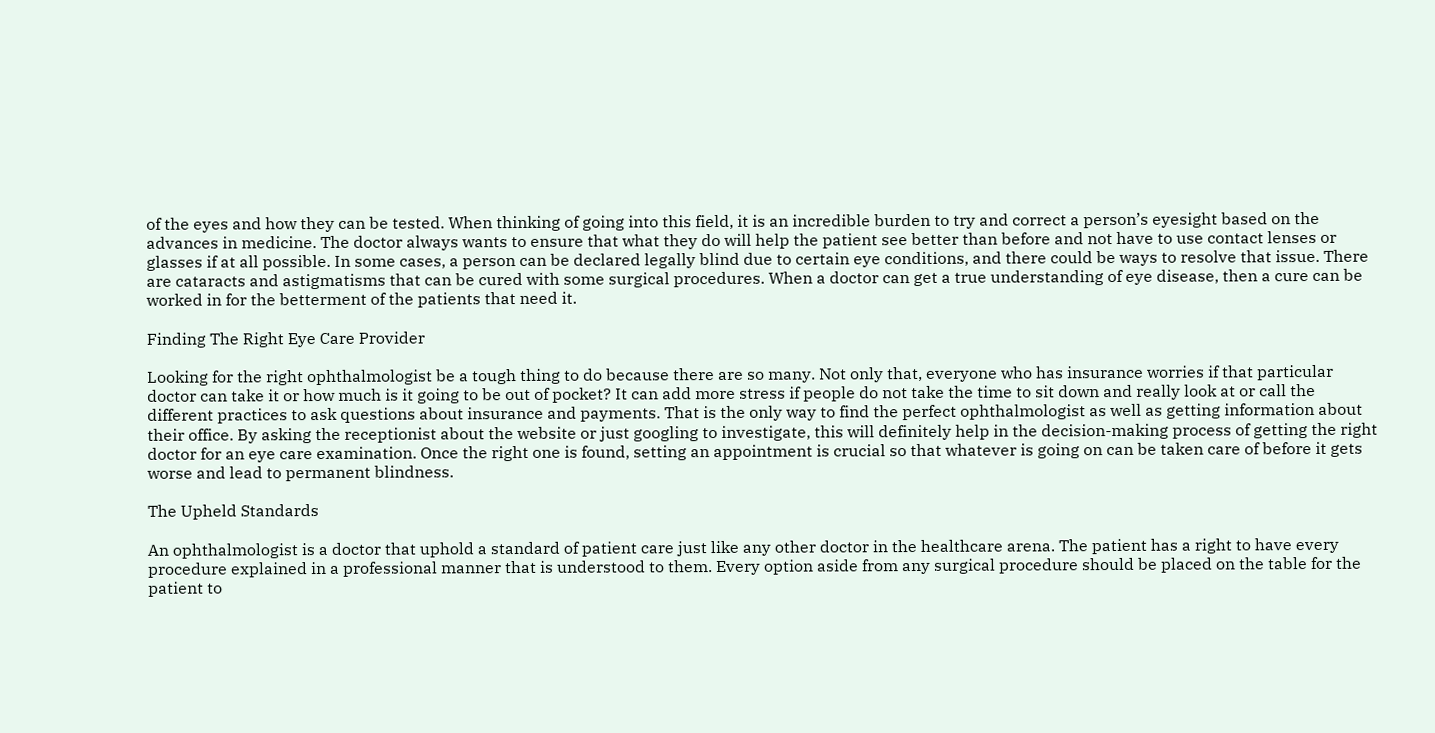of the eyes and how they can be tested. When thinking of going into this field, it is an incredible burden to try and correct a person’s eyesight based on the advances in medicine. The doctor always wants to ensure that what they do will help the patient see better than before and not have to use contact lenses or glasses if at all possible. In some cases, a person can be declared legally blind due to certain eye conditions, and there could be ways to resolve that issue. There are cataracts and astigmatisms that can be cured with some surgical procedures. When a doctor can get a true understanding of eye disease, then a cure can be worked in for the betterment of the patients that need it.

Finding The Right Eye Care Provider

Looking for the right ophthalmologist be a tough thing to do because there are so many. Not only that, everyone who has insurance worries if that particular doctor can take it or how much is it going to be out of pocket? It can add more stress if people do not take the time to sit down and really look at or call the different practices to ask questions about insurance and payments. That is the only way to find the perfect ophthalmologist as well as getting information about their office. By asking the receptionist about the website or just googling to investigate, this will definitely help in the decision-making process of getting the right doctor for an eye care examination. Once the right one is found, setting an appointment is crucial so that whatever is going on can be taken care of before it gets worse and lead to permanent blindness.

The Upheld Standards

An ophthalmologist is a doctor that uphold a standard of patient care just like any other doctor in the healthcare arena. The patient has a right to have every procedure explained in a professional manner that is understood to them. Every option aside from any surgical procedure should be placed on the table for the patient to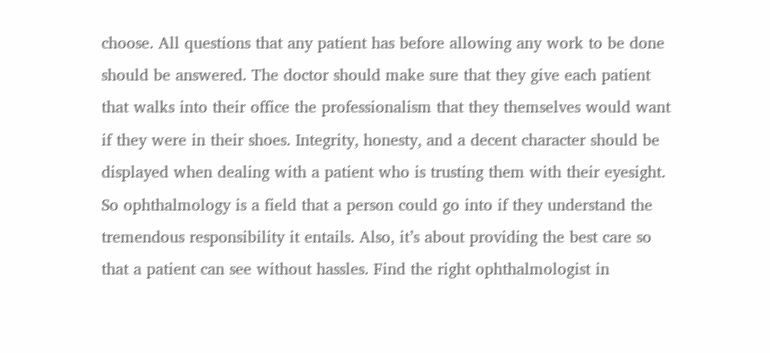choose. All questions that any patient has before allowing any work to be done should be answered. The doctor should make sure that they give each patient that walks into their office the professionalism that they themselves would want if they were in their shoes. Integrity, honesty, and a decent character should be displayed when dealing with a patient who is trusting them with their eyesight.
So ophthalmology is a field that a person could go into if they understand the tremendous responsibility it entails. Also, it’s about providing the best care so that a patient can see without hassles. Find the right ophthalmologist in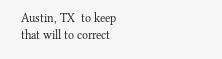Austin, TX  to keep that will to correct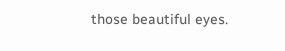those beautiful eyes.